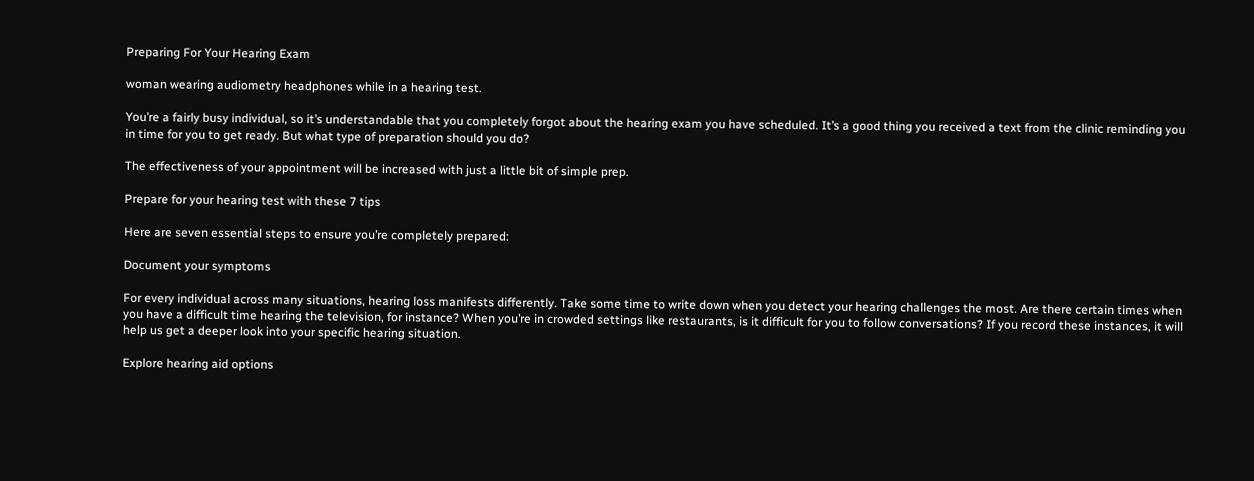Preparing For Your Hearing Exam

woman wearing audiometry headphones while in a hearing test.

You’re a fairly busy individual, so it’s understandable that you completely forgot about the hearing exam you have scheduled. It’s a good thing you received a text from the clinic reminding you in time for you to get ready. But what type of preparation should you do?

The effectiveness of your appointment will be increased with just a little bit of simple prep.

Prepare for your hearing test with these 7 tips

Here are seven essential steps to ensure you’re completely prepared:

Document your symptoms

For every individual across many situations, hearing loss manifests differently. Take some time to write down when you detect your hearing challenges the most. Are there certain times when you have a difficult time hearing the television, for instance? When you’re in crowded settings like restaurants, is it difficult for you to follow conversations? If you record these instances, it will help us get a deeper look into your specific hearing situation.

Explore hearing aid options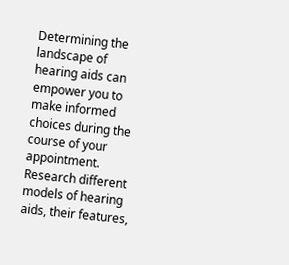Determining the landscape of hearing aids can empower you to make informed choices during the course of your appointment. Research different models of hearing aids, their features,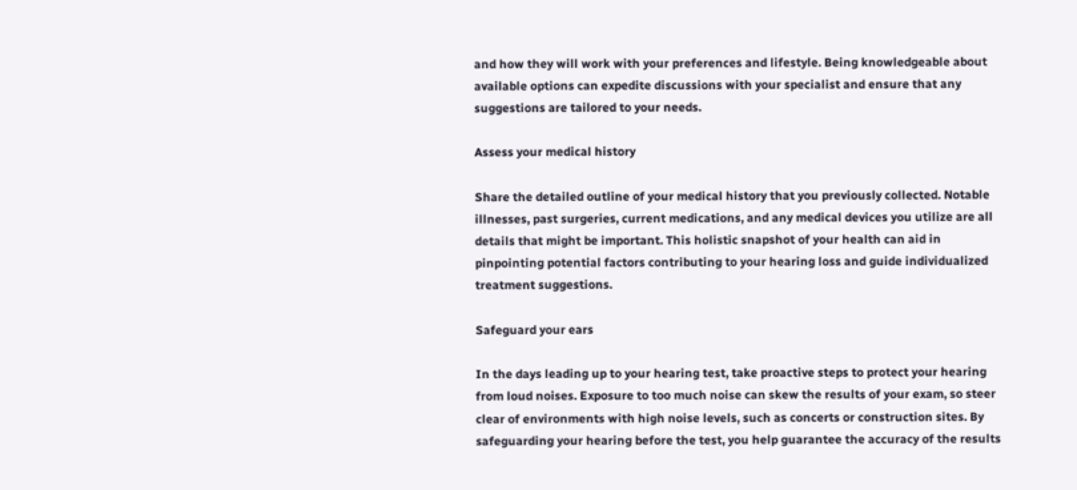and how they will work with your preferences and lifestyle. Being knowledgeable about available options can expedite discussions with your specialist and ensure that any suggestions are tailored to your needs.

Assess your medical history

Share the detailed outline of your medical history that you previously collected. Notable illnesses, past surgeries, current medications, and any medical devices you utilize are all details that might be important. This holistic snapshot of your health can aid in pinpointing potential factors contributing to your hearing loss and guide individualized treatment suggestions.

Safeguard your ears

In the days leading up to your hearing test, take proactive steps to protect your hearing from loud noises. Exposure to too much noise can skew the results of your exam, so steer clear of environments with high noise levels, such as concerts or construction sites. By safeguarding your hearing before the test, you help guarantee the accuracy of the results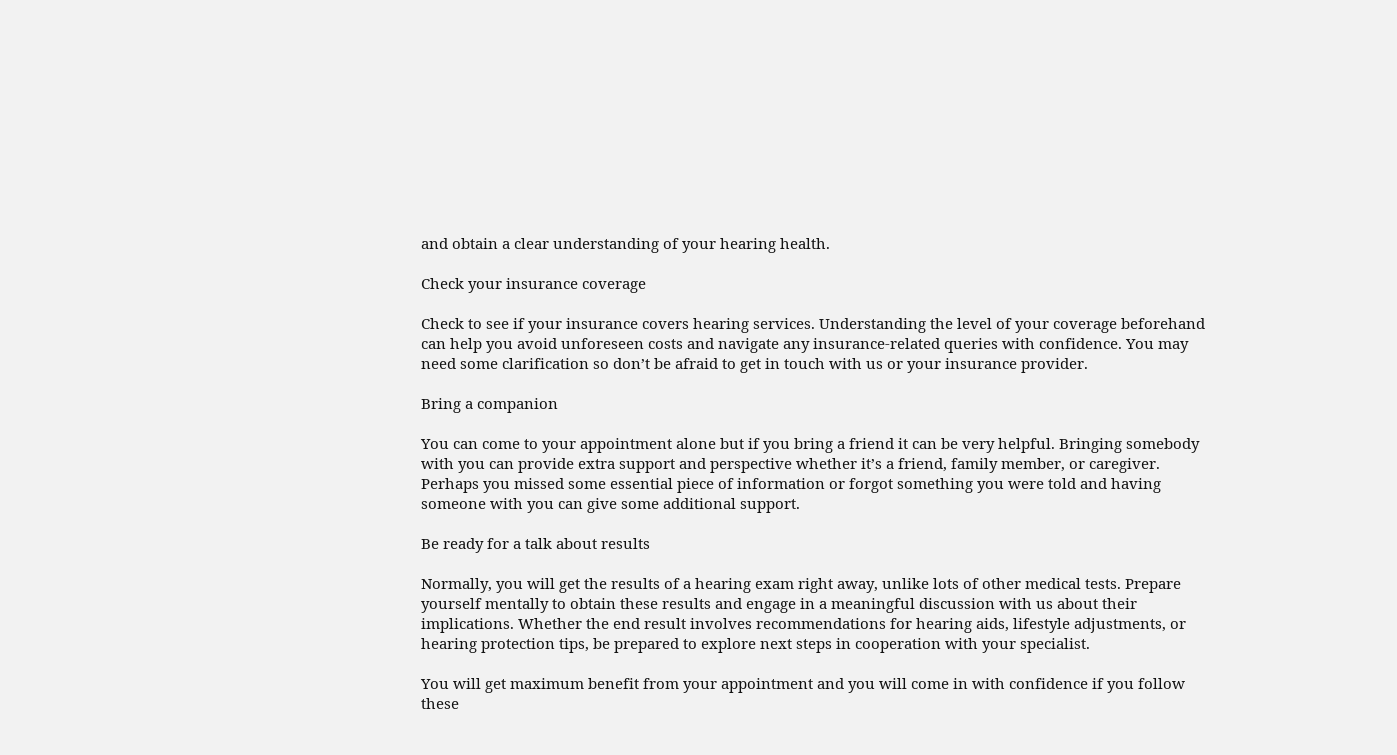and obtain a clear understanding of your hearing health.

Check your insurance coverage

Check to see if your insurance covers hearing services. Understanding the level of your coverage beforehand can help you avoid unforeseen costs and navigate any insurance-related queries with confidence. You may need some clarification so don’t be afraid to get in touch with us or your insurance provider.

Bring a companion

You can come to your appointment alone but if you bring a friend it can be very helpful. Bringing somebody with you can provide extra support and perspective whether it’s a friend, family member, or caregiver. Perhaps you missed some essential piece of information or forgot something you were told and having someone with you can give some additional support.

Be ready for a talk about results

Normally, you will get the results of a hearing exam right away, unlike lots of other medical tests. Prepare yourself mentally to obtain these results and engage in a meaningful discussion with us about their implications. Whether the end result involves recommendations for hearing aids, lifestyle adjustments, or hearing protection tips, be prepared to explore next steps in cooperation with your specialist.

You will get maximum benefit from your appointment and you will come in with confidence if you follow these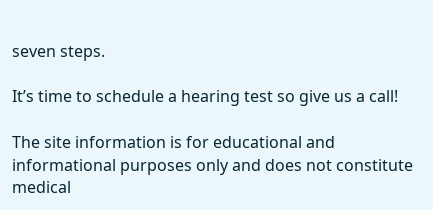seven steps.

It’s time to schedule a hearing test so give us a call!

The site information is for educational and informational purposes only and does not constitute medical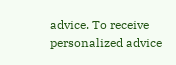advice. To receive personalized advice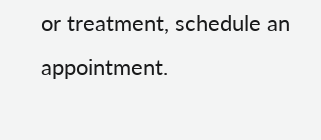or treatment, schedule an appointment.